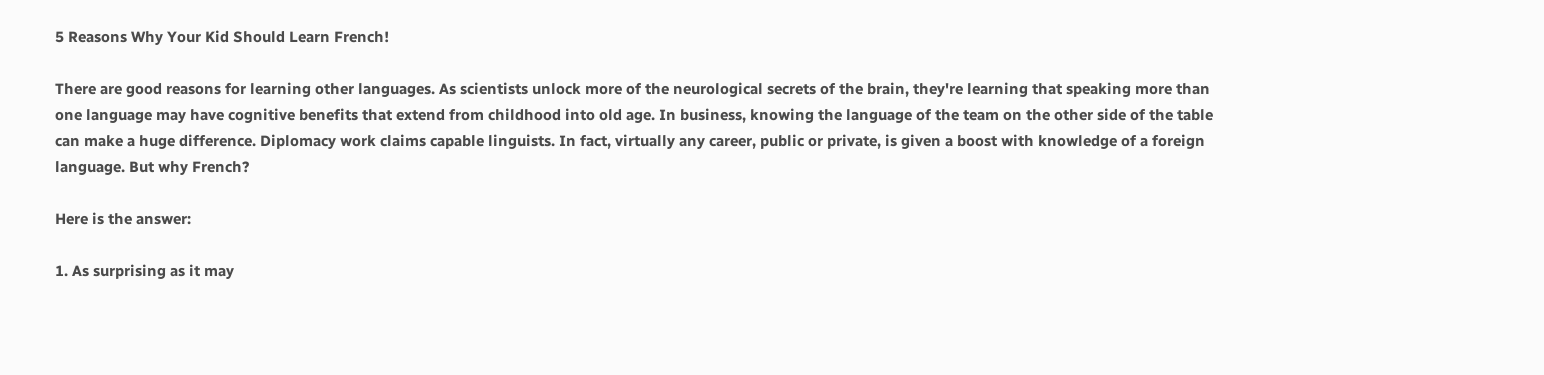5 Reasons Why Your Kid Should Learn French!

There are good reasons for learning other languages. As scientists unlock more of the neurological secrets of the brain, they're learning that speaking more than one language may have cognitive benefits that extend from childhood into old age. In business, knowing the language of the team on the other side of the table can make a huge difference. Diplomacy work claims capable linguists. In fact, virtually any career, public or private, is given a boost with knowledge of a foreign language. But why French?

Here is the answer:

1. As surprising as it may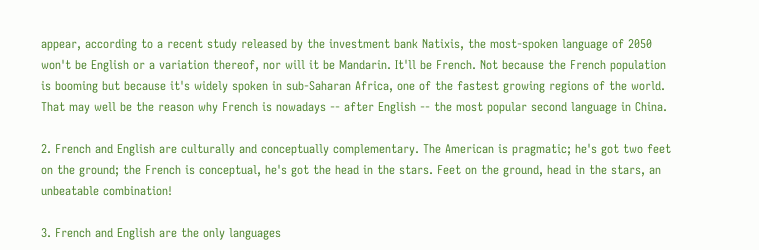appear, according to a recent study released by the investment bank Natixis, the most-spoken language of 2050 won't be English or a variation thereof, nor will it be Mandarin. It'll be French. Not because the French population is booming but because it's widely spoken in sub-Saharan Africa, one of the fastest growing regions of the world. That may well be the reason why French is nowadays -- after English -- the most popular second language in China.

2. French and English are culturally and conceptually complementary. The American is pragmatic; he's got two feet on the ground; the French is conceptual, he's got the head in the stars. Feet on the ground, head in the stars, an unbeatable combination!

3. French and English are the only languages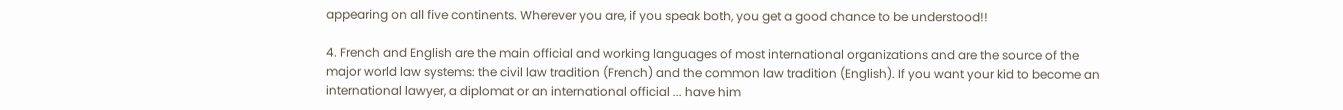appearing on all five continents. Wherever you are, if you speak both, you get a good chance to be understood!!

4. French and English are the main official and working languages of most international organizations and are the source of the major world law systems: the civil law tradition (French) and the common law tradition (English). If you want your kid to become an international lawyer, a diplomat or an international official ... have him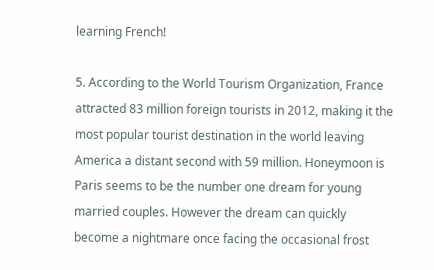learning French!

5. According to the World Tourism Organization, France attracted 83 million foreign tourists in 2012, making it the most popular tourist destination in the world leaving America a distant second with 59 million. Honeymoon is Paris seems to be the number one dream for young married couples. However the dream can quickly become a nightmare once facing the occasional frost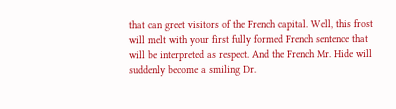that can greet visitors of the French capital. Well, this frost will melt with your first fully formed French sentence that will be interpreted as respect. And the French Mr. Hide will suddenly become a smiling Dr.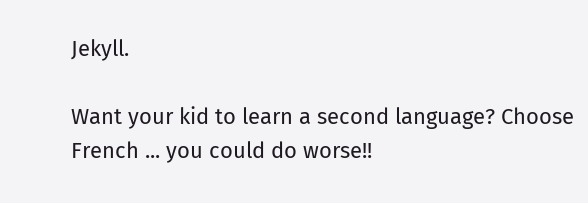Jekyll.

Want your kid to learn a second language? Choose French ... you could do worse!!